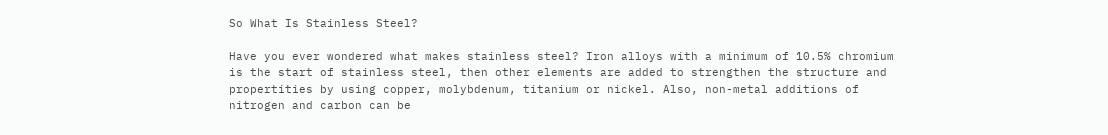So What Is Stainless Steel?

Have you ever wondered what makes stainless steel? Iron alloys with a minimum of 10.5% chromium is the start of stainless steel, then other elements are added to strengthen the structure and propertities by using copper, molybdenum, titanium or nickel. Also, non-metal additions of nitrogen and carbon can be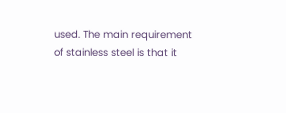used. The main requirement of stainless steel is that it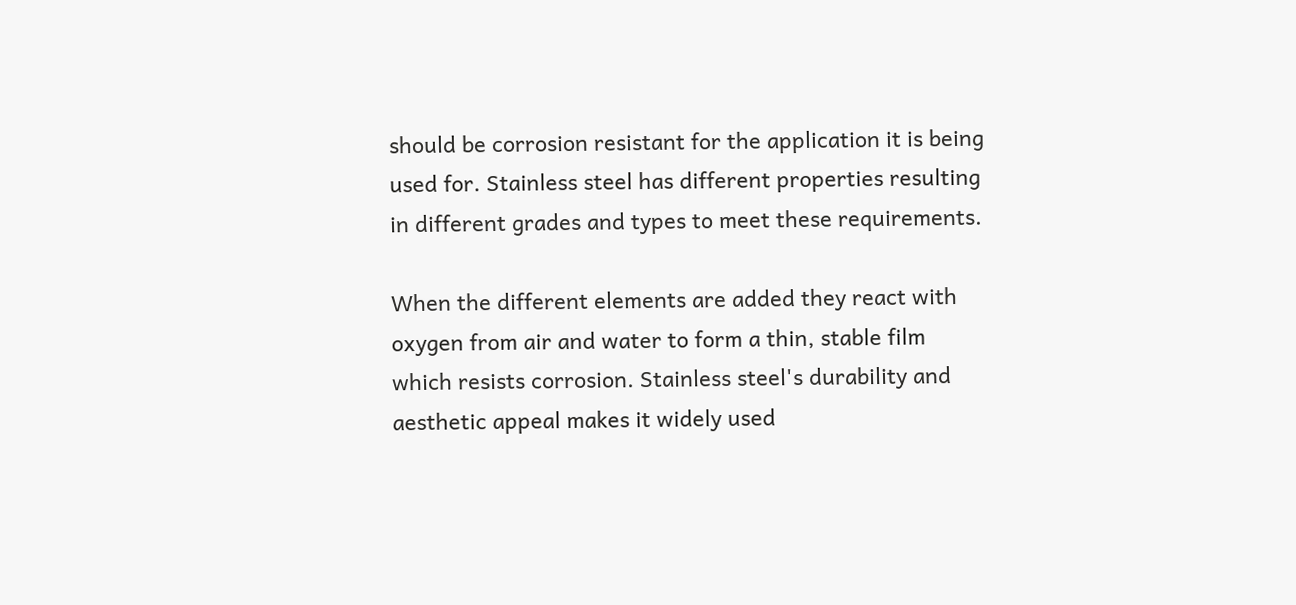should be corrosion resistant for the application it is being used for. Stainless steel has different properties resulting in different grades and types to meet these requirements.

When the different elements are added they react with oxygen from air and water to form a thin, stable film which resists corrosion. Stainless steel's durability and aesthetic appeal makes it widely used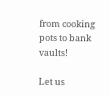from cooking pots to bank vaults!

Let us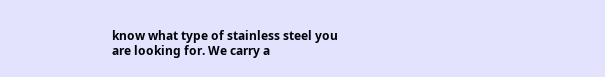know what type of stainless steel you are looking for. We carry a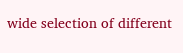wide selection of different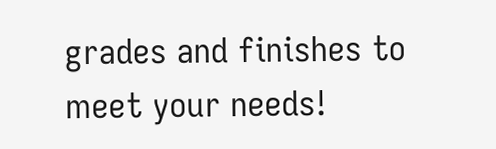grades and finishes to meet your needs!